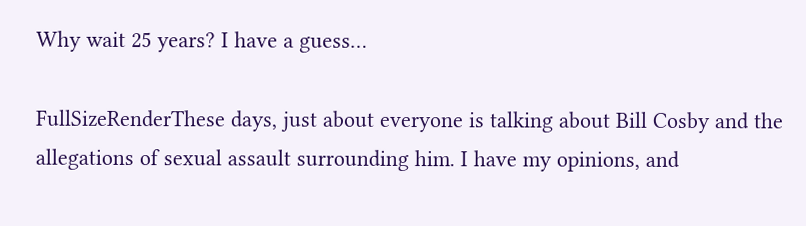Why wait 25 years? I have a guess…

FullSizeRenderThese days, just about everyone is talking about Bill Cosby and the allegations of sexual assault surrounding him. I have my opinions, and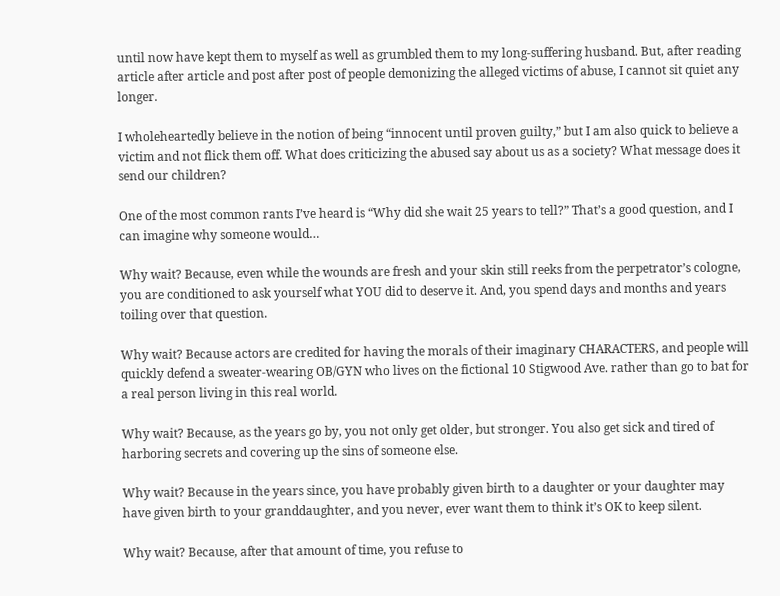until now have kept them to myself as well as grumbled them to my long-suffering husband. But, after reading article after article and post after post of people demonizing the alleged victims of abuse, I cannot sit quiet any longer.

I wholeheartedly believe in the notion of being “innocent until proven guilty,” but I am also quick to believe a victim and not flick them off. What does criticizing the abused say about us as a society? What message does it send our children?

One of the most common rants I’ve heard is “Why did she wait 25 years to tell?” That’s a good question, and I can imagine why someone would…

Why wait? Because, even while the wounds are fresh and your skin still reeks from the perpetrator’s cologne, you are conditioned to ask yourself what YOU did to deserve it. And, you spend days and months and years toiling over that question.

Why wait? Because actors are credited for having the morals of their imaginary CHARACTERS, and people will quickly defend a sweater-wearing OB/GYN who lives on the fictional 10 Stigwood Ave. rather than go to bat for a real person living in this real world.

Why wait? Because, as the years go by, you not only get older, but stronger. You also get sick and tired of harboring secrets and covering up the sins of someone else.

Why wait? Because in the years since, you have probably given birth to a daughter or your daughter may have given birth to your granddaughter, and you never, ever want them to think it’s OK to keep silent.

Why wait? Because, after that amount of time, you refuse to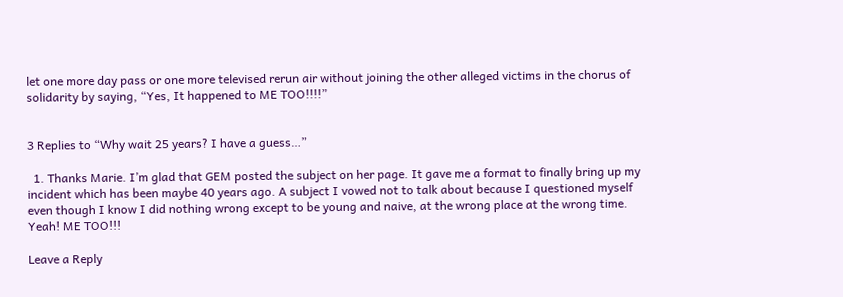let one more day pass or one more televised rerun air without joining the other alleged victims in the chorus of solidarity by saying, “Yes, It happened to ME TOO!!!!”


3 Replies to “Why wait 25 years? I have a guess…”

  1. Thanks Marie. I’m glad that GEM posted the subject on her page. It gave me a format to finally bring up my incident which has been maybe 40 years ago. A subject I vowed not to talk about because I questioned myself even though I know I did nothing wrong except to be young and naive, at the wrong place at the wrong time. Yeah! ME TOO!!!

Leave a Reply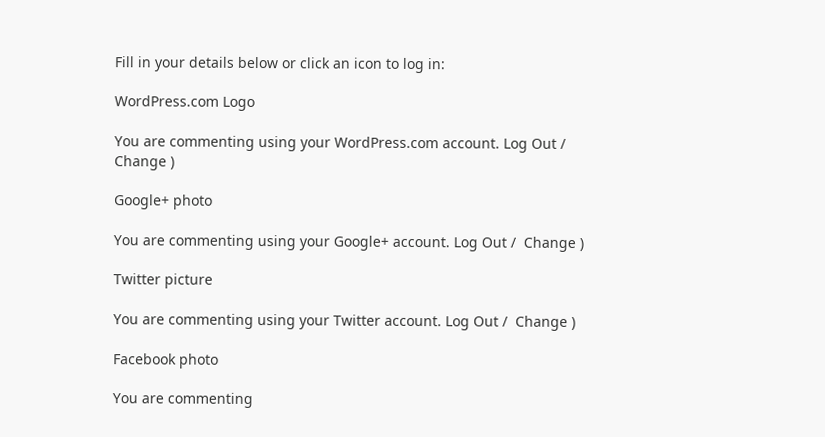Fill in your details below or click an icon to log in:

WordPress.com Logo

You are commenting using your WordPress.com account. Log Out /  Change )

Google+ photo

You are commenting using your Google+ account. Log Out /  Change )

Twitter picture

You are commenting using your Twitter account. Log Out /  Change )

Facebook photo

You are commenting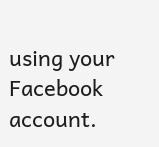using your Facebook account.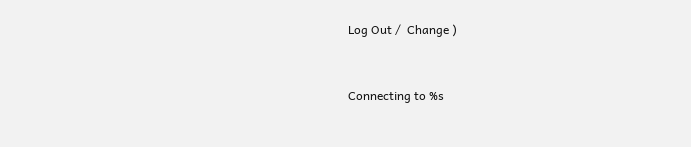Log Out /  Change )


Connecting to %s